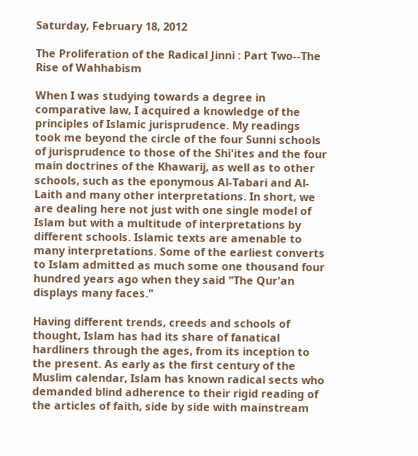Saturday, February 18, 2012

The Proliferation of the Radical Jinni : Part Two--The Rise of Wahhabism

When I was studying towards a degree in comparative law, I acquired a knowledge of the principles of Islamic jurisprudence. My readings took me beyond the circle of the four Sunni schools of jurisprudence to those of the Shi'ites and the four main doctrines of the Khawarij, as well as to other schools, such as the eponymous Al-Tabari and Al-Laith and many other interpretations. In short, we are dealing here not just with one single model of Islam but with a multitude of interpretations by different schools. Islamic texts are amenable to many interpretations. Some of the earliest converts to Islam admitted as much some one thousand four hundred years ago when they said "The Qur'an displays many faces."

Having different trends, creeds and schools of thought, Islam has had its share of fanatical hardliners through the ages, from its inception to the present. As early as the first century of the Muslim calendar, Islam has known radical sects who demanded blind adherence to their rigid reading of the articles of faith, side by side with mainstream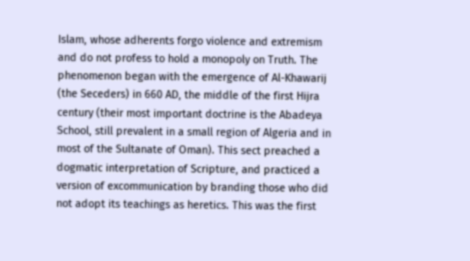Islam, whose adherents forgo violence and extremism and do not profess to hold a monopoly on Truth. The phenomenon began with the emergence of Al-Khawarij (the Seceders) in 660 AD, the middle of the first Hijra century (their most important doctrine is the Abadeya School, still prevalent in a small region of Algeria and in most of the Sultanate of Oman). This sect preached a dogmatic interpretation of Scripture, and practiced a version of excommunication by branding those who did not adopt its teachings as heretics. This was the first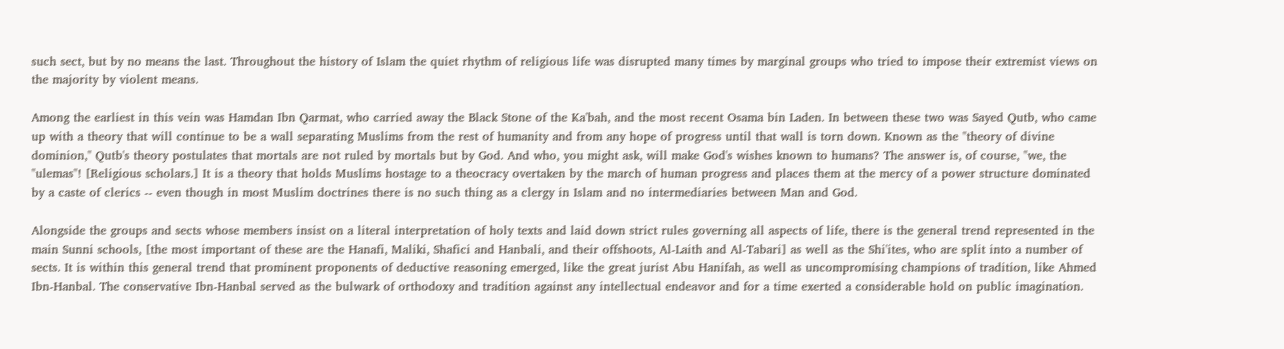such sect, but by no means the last. Throughout the history of Islam the quiet rhythm of religious life was disrupted many times by marginal groups who tried to impose their extremist views on the majority by violent means.

Among the earliest in this vein was Hamdan Ibn Qarmat, who carried away the Black Stone of the Ka'bah, and the most recent Osama bin Laden. In between these two was Sayed Qutb, who came up with a theory that will continue to be a wall separating Muslims from the rest of humanity and from any hope of progress until that wall is torn down. Known as the "theory of divine dominion," Qutb's theory postulates that mortals are not ruled by mortals but by God. And who, you might ask, will make God's wishes known to humans? The answer is, of course, "we, the "ulemas"! [Religious scholars.] It is a theory that holds Muslims hostage to a theocracy overtaken by the march of human progress and places them at the mercy of a power structure dominated by a caste of clerics -- even though in most Muslim doctrines there is no such thing as a clergy in Islam and no intermediaries between Man and God.

Alongside the groups and sects whose members insist on a literal interpretation of holy texts and laid down strict rules governing all aspects of life, there is the general trend represented in the main Sunni schools, [the most important of these are the Hanafi, Maliki, Shafici and Hanbali, and their offshoots, Al-Laith and Al-Tabari] as well as the Shi'ites, who are split into a number of sects. It is within this general trend that prominent proponents of deductive reasoning emerged, like the great jurist Abu Hanifah, as well as uncompromising champions of tradition, like Ahmed Ibn-Hanbal. The conservative Ibn-Hanbal served as the bulwark of orthodoxy and tradition against any intellectual endeavor and for a time exerted a considerable hold on public imagination.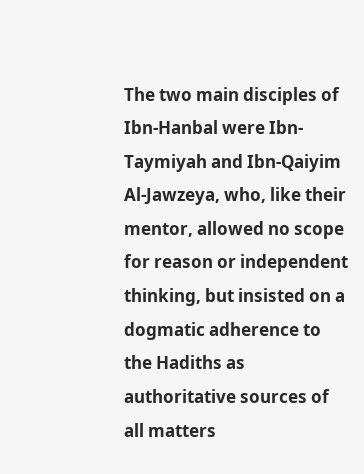The two main disciples of Ibn-Hanbal were Ibn-Taymiyah and Ibn-Qaiyim Al-Jawzeya, who, like their mentor, allowed no scope for reason or independent thinking, but insisted on a dogmatic adherence to the Hadiths as authoritative sources of all matters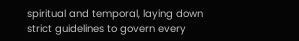spiritual and temporal, laying down strict guidelines to govern every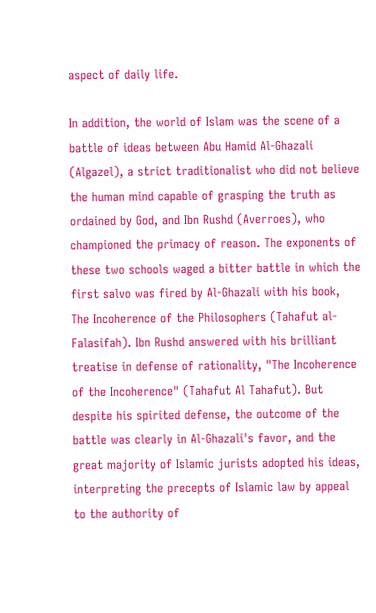aspect of daily life.

In addition, the world of Islam was the scene of a battle of ideas between Abu Hamid Al-Ghazali (Algazel), a strict traditionalist who did not believe the human mind capable of grasping the truth as ordained by God, and Ibn Rushd (Averroes), who championed the primacy of reason. The exponents of these two schools waged a bitter battle in which the first salvo was fired by Al-Ghazali with his book, The Incoherence of the Philosophers (Tahafut al-Falasifah). Ibn Rushd answered with his brilliant treatise in defense of rationality, "The Incoherence of the Incoherence" (Tahafut Al Tahafut). But despite his spirited defense, the outcome of the battle was clearly in Al-Ghazali's favor, and the great majority of Islamic jurists adopted his ideas, interpreting the precepts of Islamic law by appeal to the authority of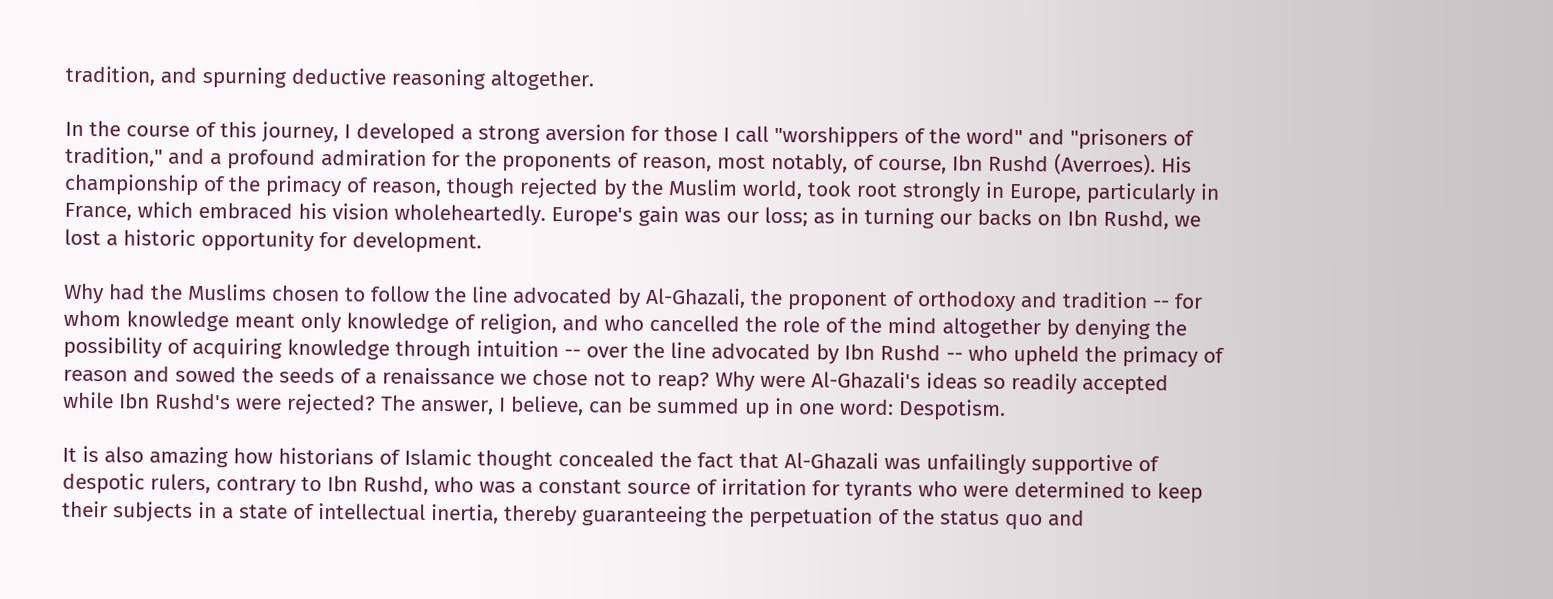tradition, and spurning deductive reasoning altogether.

In the course of this journey, I developed a strong aversion for those I call "worshippers of the word" and "prisoners of tradition," and a profound admiration for the proponents of reason, most notably, of course, Ibn Rushd (Averroes). His championship of the primacy of reason, though rejected by the Muslim world, took root strongly in Europe, particularly in France, which embraced his vision wholeheartedly. Europe's gain was our loss; as in turning our backs on Ibn Rushd, we lost a historic opportunity for development.

Why had the Muslims chosen to follow the line advocated by Al-Ghazali, the proponent of orthodoxy and tradition -- for whom knowledge meant only knowledge of religion, and who cancelled the role of the mind altogether by denying the possibility of acquiring knowledge through intuition -- over the line advocated by Ibn Rushd -- who upheld the primacy of reason and sowed the seeds of a renaissance we chose not to reap? Why were Al-Ghazali's ideas so readily accepted while Ibn Rushd's were rejected? The answer, I believe, can be summed up in one word: Despotism.

It is also amazing how historians of Islamic thought concealed the fact that Al-Ghazali was unfailingly supportive of despotic rulers, contrary to Ibn Rushd, who was a constant source of irritation for tyrants who were determined to keep their subjects in a state of intellectual inertia, thereby guaranteeing the perpetuation of the status quo and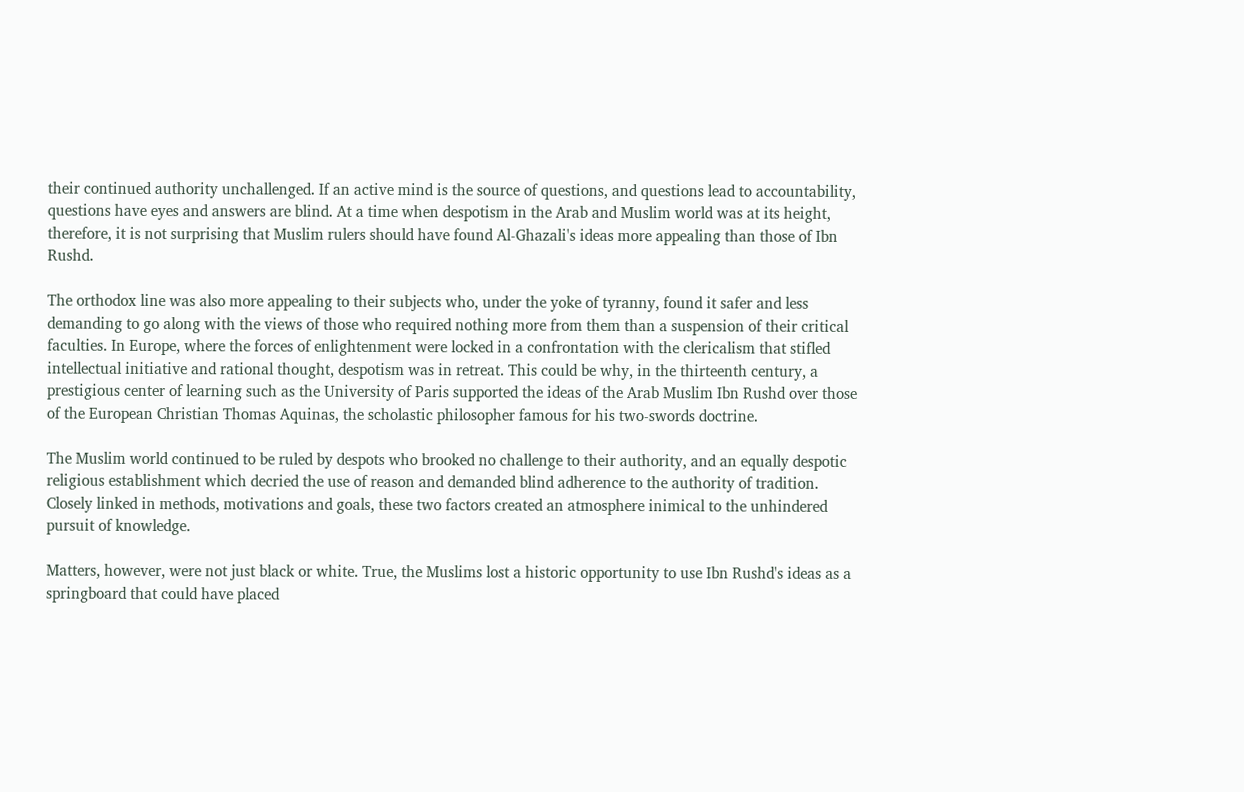their continued authority unchallenged. If an active mind is the source of questions, and questions lead to accountability, questions have eyes and answers are blind. At a time when despotism in the Arab and Muslim world was at its height, therefore, it is not surprising that Muslim rulers should have found Al-Ghazali's ideas more appealing than those of Ibn Rushd.

The orthodox line was also more appealing to their subjects who, under the yoke of tyranny, found it safer and less demanding to go along with the views of those who required nothing more from them than a suspension of their critical faculties. In Europe, where the forces of enlightenment were locked in a confrontation with the clericalism that stifled intellectual initiative and rational thought, despotism was in retreat. This could be why, in the thirteenth century, a prestigious center of learning such as the University of Paris supported the ideas of the Arab Muslim Ibn Rushd over those of the European Christian Thomas Aquinas, the scholastic philosopher famous for his two-swords doctrine.

The Muslim world continued to be ruled by despots who brooked no challenge to their authority, and an equally despotic religious establishment which decried the use of reason and demanded blind adherence to the authority of tradition. Closely linked in methods, motivations and goals, these two factors created an atmosphere inimical to the unhindered pursuit of knowledge.

Matters, however, were not just black or white. True, the Muslims lost a historic opportunity to use Ibn Rushd's ideas as a springboard that could have placed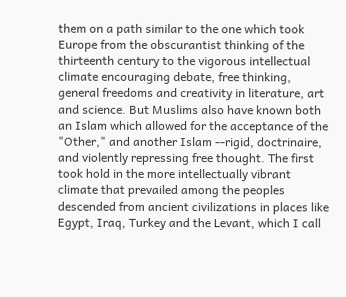them on a path similar to the one which took Europe from the obscurantist thinking of the thirteenth century to the vigorous intellectual climate encouraging debate, free thinking, general freedoms and creativity in literature, art and science. But Muslims also have known both an Islam which allowed for the acceptance of the "Other," and another Islam --rigid, doctrinaire, and violently repressing free thought. The first took hold in the more intellectually vibrant climate that prevailed among the peoples descended from ancient civilizations in places like Egypt, Iraq, Turkey and the Levant, which I call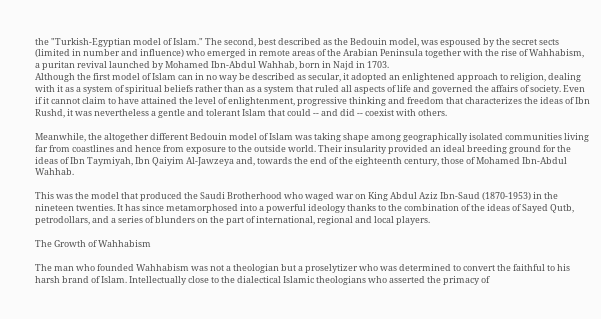the "Turkish-Egyptian model of Islam." The second, best described as the Bedouin model, was espoused by the secret sects (limited in number and influence) who emerged in remote areas of the Arabian Peninsula together with the rise of Wahhabism, a puritan revival launched by Mohamed Ibn-Abdul Wahhab, born in Najd in 1703.
Although the first model of Islam can in no way be described as secular, it adopted an enlightened approach to religion, dealing with it as a system of spiritual beliefs rather than as a system that ruled all aspects of life and governed the affairs of society. Even if it cannot claim to have attained the level of enlightenment, progressive thinking and freedom that characterizes the ideas of Ibn Rushd, it was nevertheless a gentle and tolerant Islam that could -- and did -- coexist with others.

Meanwhile, the altogether different Bedouin model of Islam was taking shape among geographically isolated communities living far from coastlines and hence from exposure to the outside world. Their insularity provided an ideal breeding ground for the ideas of Ibn Taymiyah, Ibn Qaiyim Al-Jawzeya and, towards the end of the eighteenth century, those of Mohamed Ibn-Abdul Wahhab.

This was the model that produced the Saudi Brotherhood who waged war on King Abdul Aziz Ibn-Saud (1870-1953) in the nineteen twenties. It has since metamorphosed into a powerful ideology thanks to the combination of the ideas of Sayed Qutb, petrodollars, and a series of blunders on the part of international, regional and local players.

The Growth of Wahhabism

The man who founded Wahhabism was not a theologian but a proselytizer who was determined to convert the faithful to his harsh brand of Islam. Intellectually close to the dialectical Islamic theologians who asserted the primacy of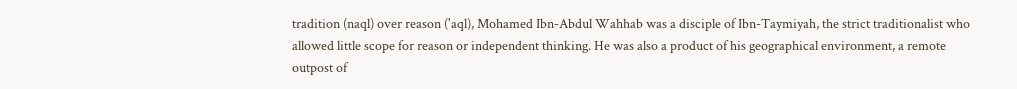tradition (naql) over reason ('aql), Mohamed Ibn-Abdul Wahhab was a disciple of Ibn-Taymiyah, the strict traditionalist who allowed little scope for reason or independent thinking. He was also a product of his geographical environment, a remote outpost of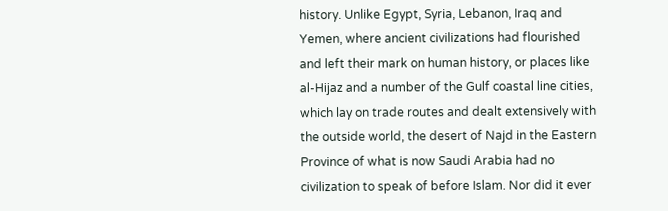history. Unlike Egypt, Syria, Lebanon, Iraq and Yemen, where ancient civilizations had flourished and left their mark on human history, or places like al-Hijaz and a number of the Gulf coastal line cities, which lay on trade routes and dealt extensively with the outside world, the desert of Najd in the Eastern Province of what is now Saudi Arabia had no civilization to speak of before Islam. Nor did it ever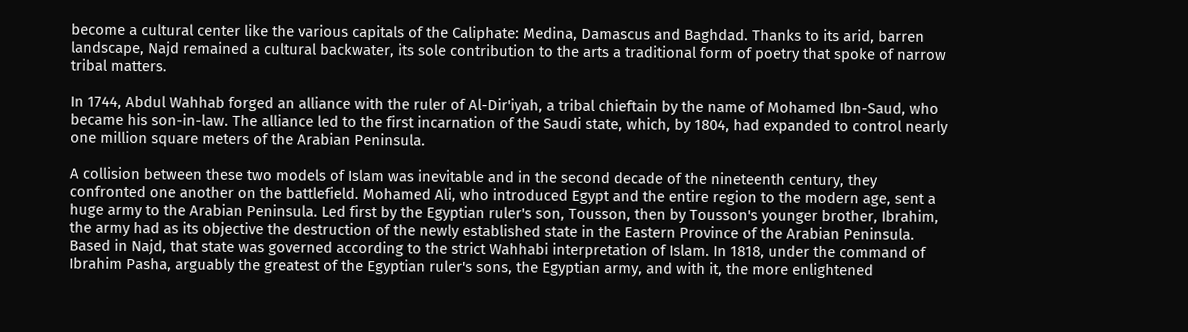become a cultural center like the various capitals of the Caliphate: Medina, Damascus and Baghdad. Thanks to its arid, barren landscape, Najd remained a cultural backwater, its sole contribution to the arts a traditional form of poetry that spoke of narrow tribal matters.

In 1744, Abdul Wahhab forged an alliance with the ruler of Al-Dir'iyah, a tribal chieftain by the name of Mohamed Ibn-Saud, who became his son-in-law. The alliance led to the first incarnation of the Saudi state, which, by 1804, had expanded to control nearly one million square meters of the Arabian Peninsula.

A collision between these two models of Islam was inevitable and in the second decade of the nineteenth century, they confronted one another on the battlefield. Mohamed Ali, who introduced Egypt and the entire region to the modern age, sent a huge army to the Arabian Peninsula. Led first by the Egyptian ruler's son, Tousson, then by Tousson's younger brother, Ibrahim, the army had as its objective the destruction of the newly established state in the Eastern Province of the Arabian Peninsula. Based in Najd, that state was governed according to the strict Wahhabi interpretation of Islam. In 1818, under the command of Ibrahim Pasha, arguably the greatest of the Egyptian ruler's sons, the Egyptian army, and with it, the more enlightened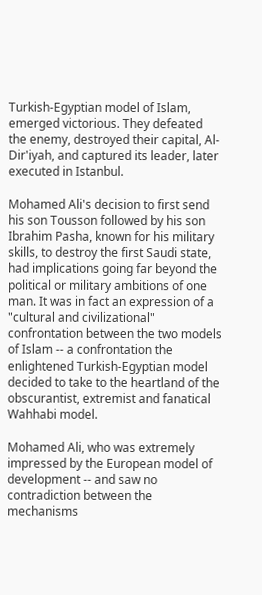Turkish-Egyptian model of Islam, emerged victorious. They defeated the enemy, destroyed their capital, Al-Dir'iyah, and captured its leader, later executed in Istanbul.

Mohamed Ali's decision to first send his son Tousson followed by his son Ibrahim Pasha, known for his military skills, to destroy the first Saudi state, had implications going far beyond the political or military ambitions of one man. It was in fact an expression of a "cultural and civilizational" confrontation between the two models of Islam -- a confrontation the enlightened Turkish-Egyptian model decided to take to the heartland of the obscurantist, extremist and fanatical Wahhabi model.

Mohamed Ali, who was extremely impressed by the European model of development -- and saw no contradiction between the mechanisms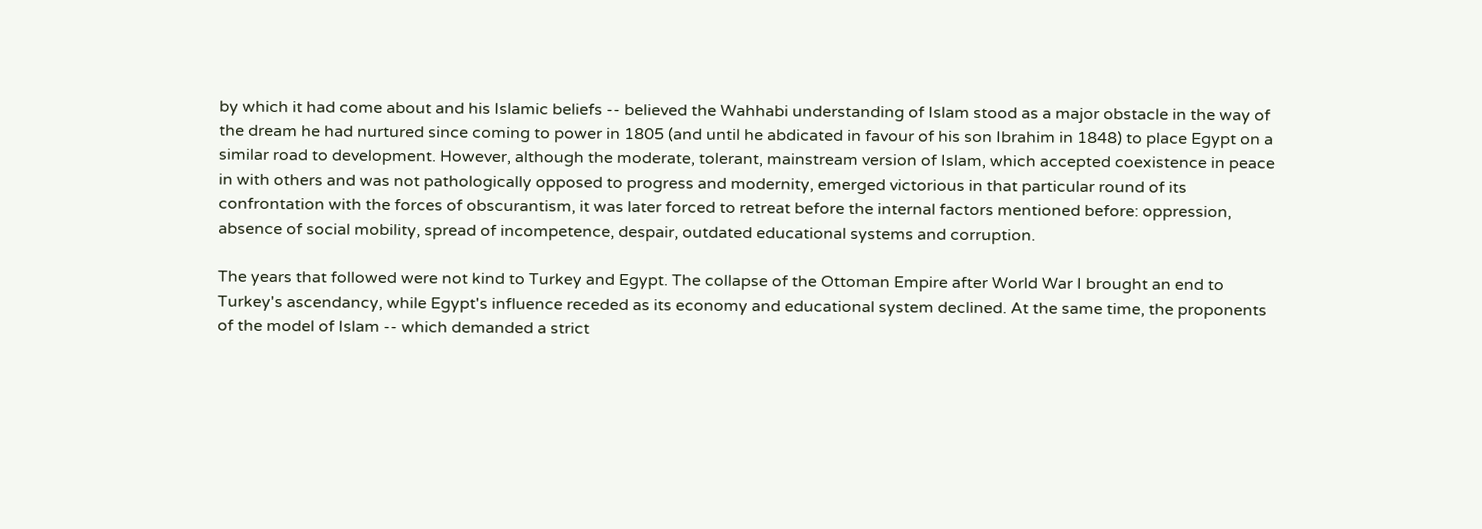by which it had come about and his Islamic beliefs -- believed the Wahhabi understanding of Islam stood as a major obstacle in the way of the dream he had nurtured since coming to power in 1805 (and until he abdicated in favour of his son Ibrahim in 1848) to place Egypt on a similar road to development. However, although the moderate, tolerant, mainstream version of Islam, which accepted coexistence in peace in with others and was not pathologically opposed to progress and modernity, emerged victorious in that particular round of its confrontation with the forces of obscurantism, it was later forced to retreat before the internal factors mentioned before: oppression, absence of social mobility, spread of incompetence, despair, outdated educational systems and corruption.

The years that followed were not kind to Turkey and Egypt. The collapse of the Ottoman Empire after World War I brought an end to Turkey's ascendancy, while Egypt's influence receded as its economy and educational system declined. At the same time, the proponents of the model of Islam -- which demanded a strict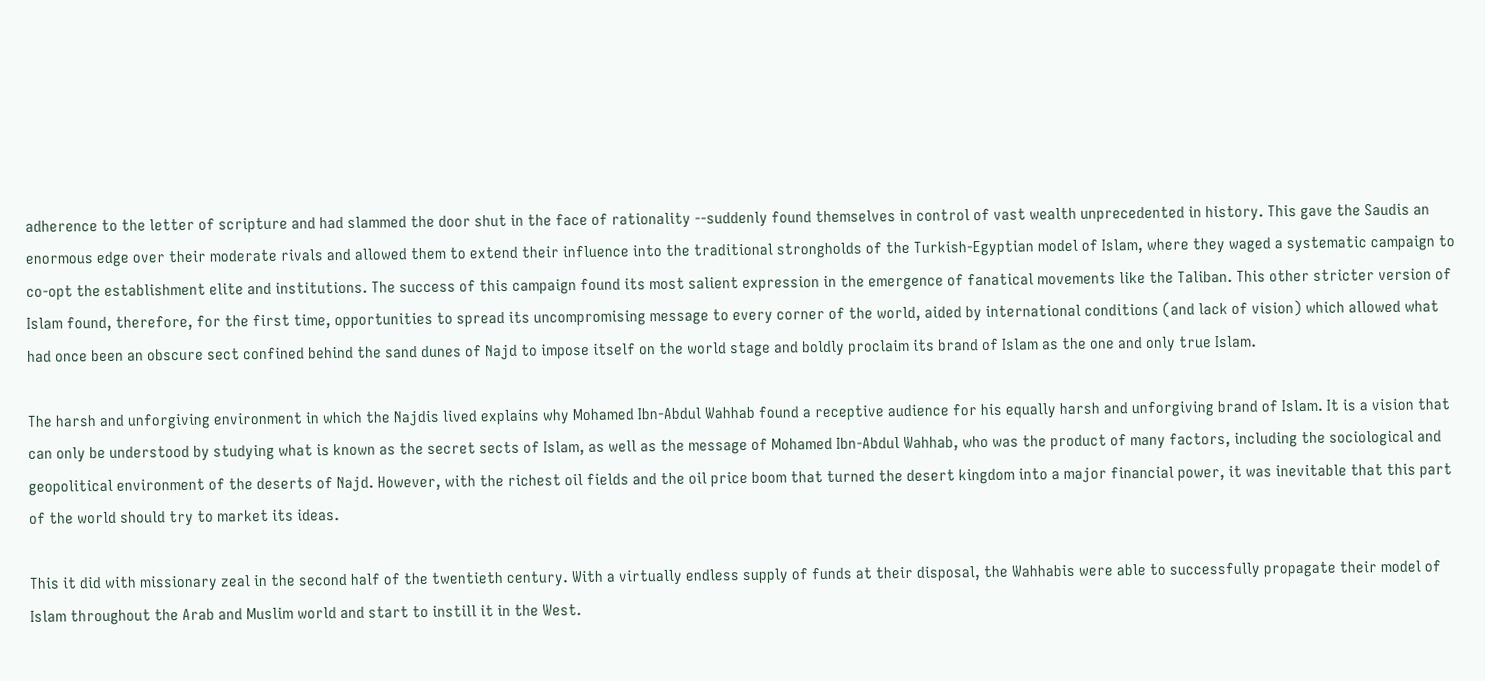adherence to the letter of scripture and had slammed the door shut in the face of rationality --suddenly found themselves in control of vast wealth unprecedented in history. This gave the Saudis an enormous edge over their moderate rivals and allowed them to extend their influence into the traditional strongholds of the Turkish-Egyptian model of Islam, where they waged a systematic campaign to co-opt the establishment elite and institutions. The success of this campaign found its most salient expression in the emergence of fanatical movements like the Taliban. This other stricter version of Islam found, therefore, for the first time, opportunities to spread its uncompromising message to every corner of the world, aided by international conditions (and lack of vision) which allowed what had once been an obscure sect confined behind the sand dunes of Najd to impose itself on the world stage and boldly proclaim its brand of Islam as the one and only true Islam.

The harsh and unforgiving environment in which the Najdis lived explains why Mohamed Ibn-Abdul Wahhab found a receptive audience for his equally harsh and unforgiving brand of Islam. It is a vision that can only be understood by studying what is known as the secret sects of Islam, as well as the message of Mohamed Ibn-Abdul Wahhab, who was the product of many factors, including the sociological and geopolitical environment of the deserts of Najd. However, with the richest oil fields and the oil price boom that turned the desert kingdom into a major financial power, it was inevitable that this part of the world should try to market its ideas.

This it did with missionary zeal in the second half of the twentieth century. With a virtually endless supply of funds at their disposal, the Wahhabis were able to successfully propagate their model of Islam throughout the Arab and Muslim world and start to instill it in the West.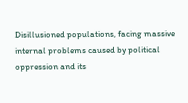Disillusioned populations, facing massive internal problems caused by political oppression and its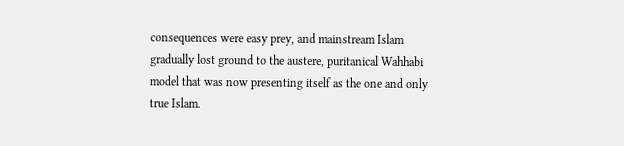consequences were easy prey, and mainstream Islam gradually lost ground to the austere, puritanical Wahhabi model that was now presenting itself as the one and only true Islam.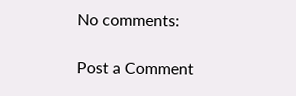No comments:

Post a Comment